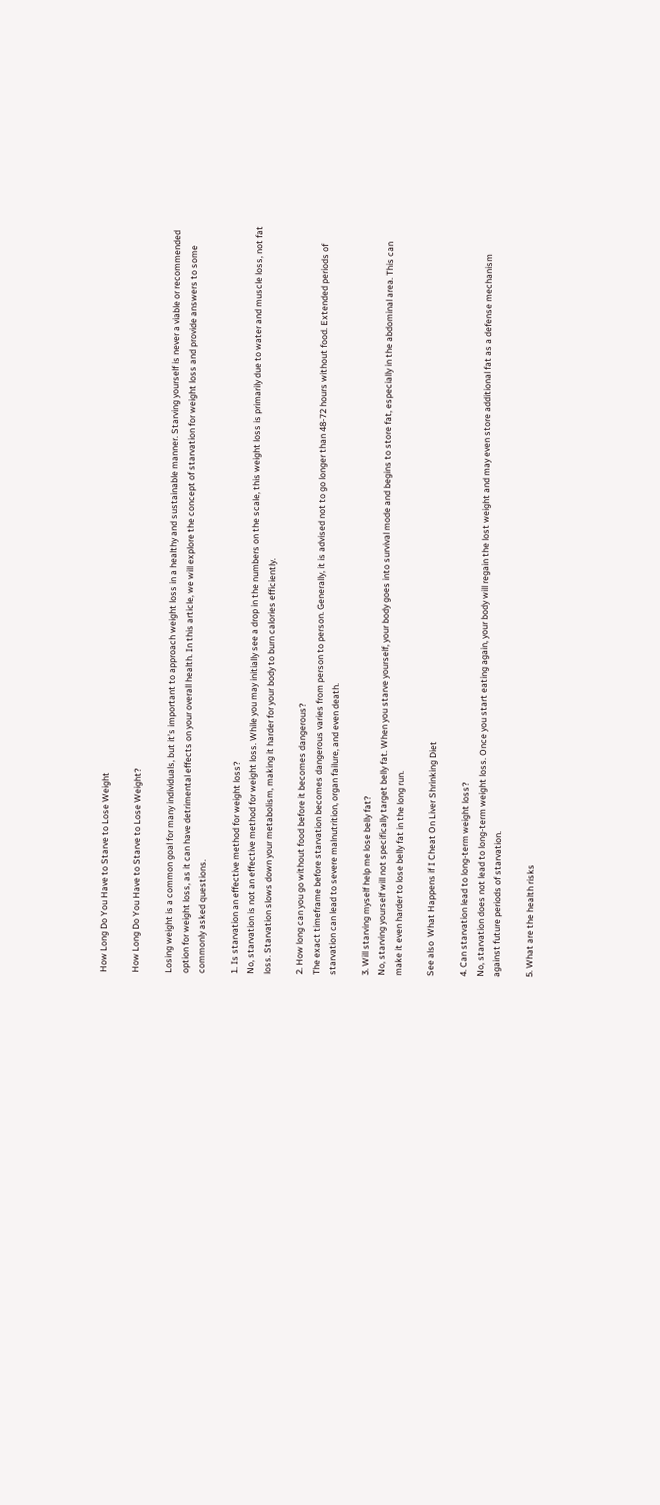How Long Do You Have to Starve to Lose Weight

How Long Do You Have to Starve to Lose Weight?

Losing weight is a common goal for many individuals, but it’s important to approach weight loss in a healthy and sustainable manner. Starving yourself is never a viable or recommended option for weight loss, as it can have detrimental effects on your overall health. In this article, we will explore the concept of starvation for weight loss and provide answers to some commonly asked questions.

1. Is starvation an effective method for weight loss?
No, starvation is not an effective method for weight loss. While you may initially see a drop in the numbers on the scale, this weight loss is primarily due to water and muscle loss, not fat loss. Starvation slows down your metabolism, making it harder for your body to burn calories efficiently.

2. How long can you go without food before it becomes dangerous?
The exact timeframe before starvation becomes dangerous varies from person to person. Generally, it is advised not to go longer than 48-72 hours without food. Extended periods of starvation can lead to severe malnutrition, organ failure, and even death.

3. Will starving myself help me lose belly fat?
No, starving yourself will not specifically target belly fat. When you starve yourself, your body goes into survival mode and begins to store fat, especially in the abdominal area. This can make it even harder to lose belly fat in the long run.

See also  What Happens if I Cheat On Liver Shrinking Diet

4. Can starvation lead to long-term weight loss?
No, starvation does not lead to long-term weight loss. Once you start eating again, your body will regain the lost weight and may even store additional fat as a defense mechanism against future periods of starvation.

5. What are the health risks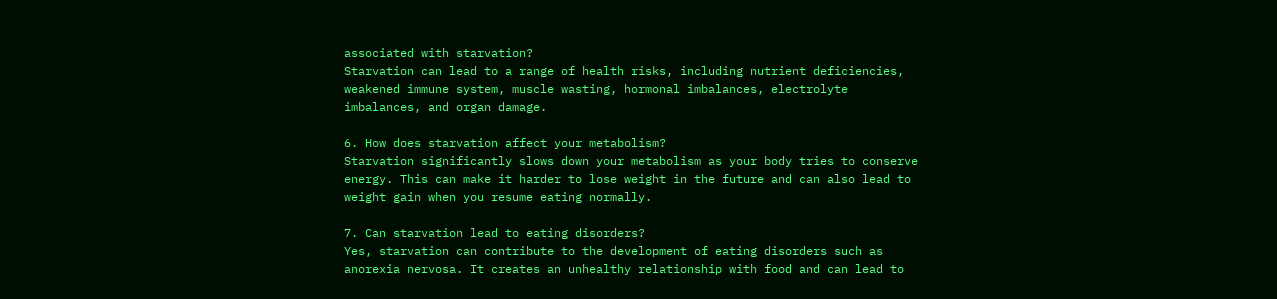associated with starvation?
Starvation can lead to a range of health risks, including nutrient deficiencies, weakened immune system, muscle wasting, hormonal imbalances, electrolyte imbalances, and organ damage.

6. How does starvation affect your metabolism?
Starvation significantly slows down your metabolism as your body tries to conserve energy. This can make it harder to lose weight in the future and can also lead to weight gain when you resume eating normally.

7. Can starvation lead to eating disorders?
Yes, starvation can contribute to the development of eating disorders such as anorexia nervosa. It creates an unhealthy relationship with food and can lead to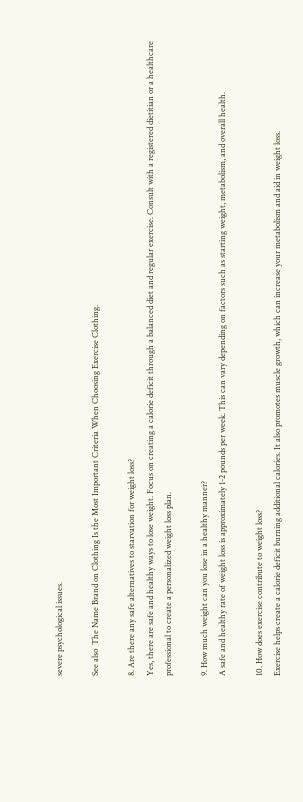severe psychological issues.

See also  The Name Brand on Clothing Is the Most Important Criteria When Choosing Exercise Clothing.

8. Are there any safe alternatives to starvation for weight loss?
Yes, there are safe and healthy ways to lose weight. Focus on creating a calorie deficit through a balanced diet and regular exercise. Consult with a registered dietitian or a healthcare professional to create a personalized weight loss plan.

9. How much weight can you lose in a healthy manner?
A safe and healthy rate of weight loss is approximately 1-2 pounds per week. This can vary depending on factors such as starting weight, metabolism, and overall health.

10. How does exercise contribute to weight loss?
Exercise helps create a calorie deficit burning additional calories. It also promotes muscle growth, which can increase your metabolism and aid in weight loss.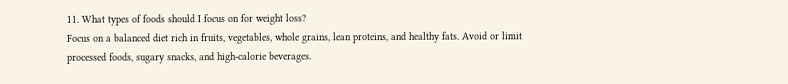11. What types of foods should I focus on for weight loss?
Focus on a balanced diet rich in fruits, vegetables, whole grains, lean proteins, and healthy fats. Avoid or limit processed foods, sugary snacks, and high-calorie beverages.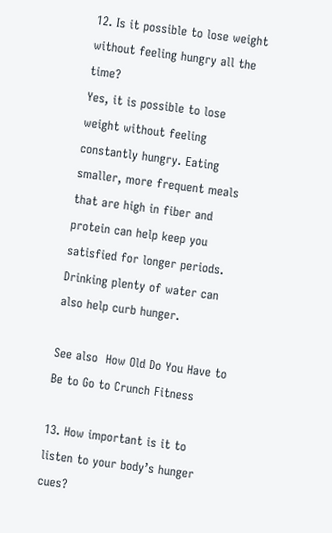12. Is it possible to lose weight without feeling hungry all the time?
Yes, it is possible to lose weight without feeling constantly hungry. Eating smaller, more frequent meals that are high in fiber and protein can help keep you satisfied for longer periods. Drinking plenty of water can also help curb hunger.

See also  How Old Do You Have to Be to Go to Crunch Fitness

13. How important is it to listen to your body’s hunger cues?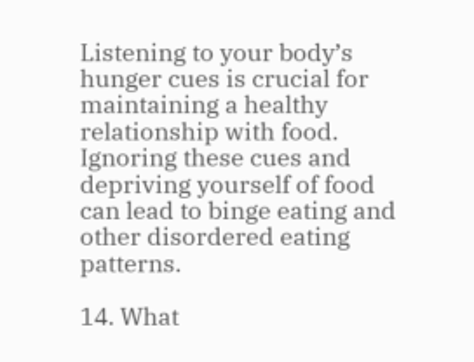Listening to your body’s hunger cues is crucial for maintaining a healthy relationship with food. Ignoring these cues and depriving yourself of food can lead to binge eating and other disordered eating patterns.

14. What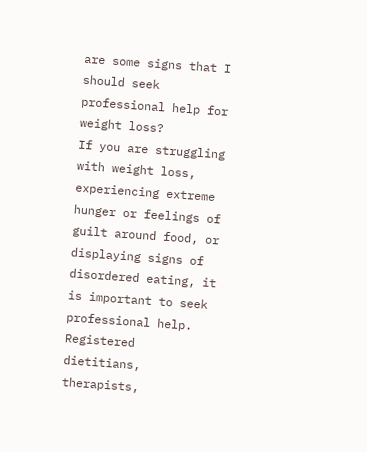are some signs that I should seek professional help for weight loss?
If you are struggling with weight loss, experiencing extreme hunger or feelings of guilt around food, or displaying signs of disordered eating, it is important to seek professional help. Registered dietitians, therapists,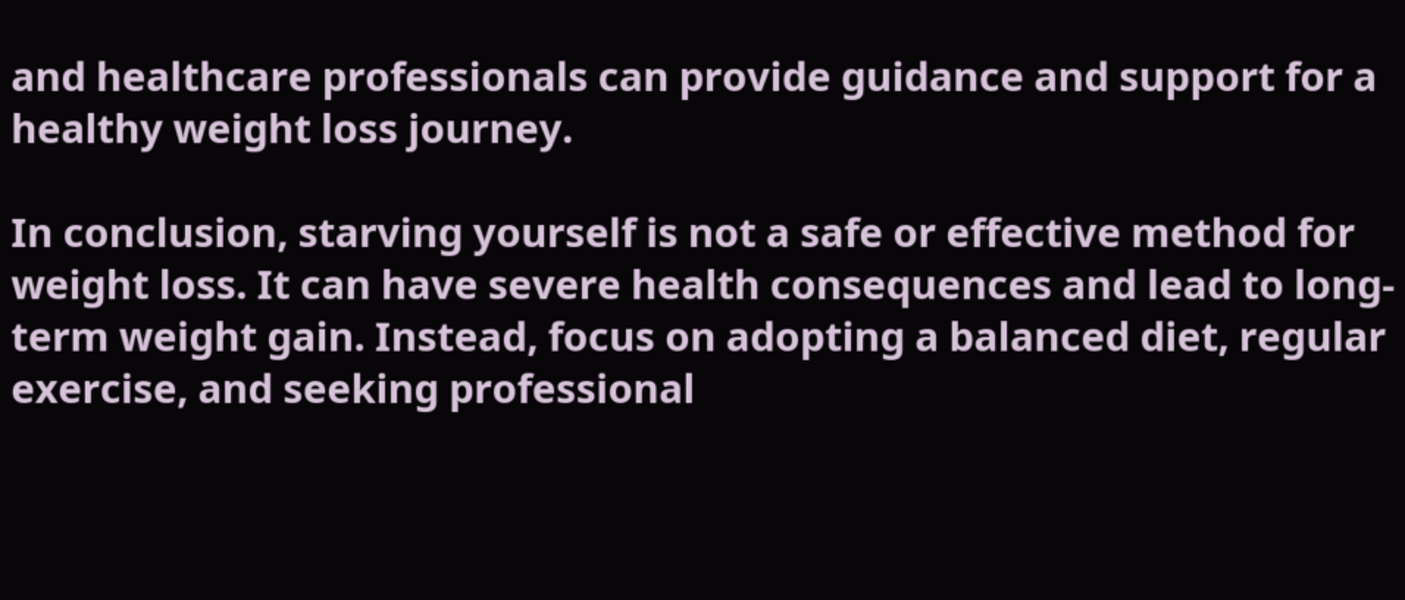and healthcare professionals can provide guidance and support for a healthy weight loss journey.

In conclusion, starving yourself is not a safe or effective method for weight loss. It can have severe health consequences and lead to long-term weight gain. Instead, focus on adopting a balanced diet, regular exercise, and seeking professional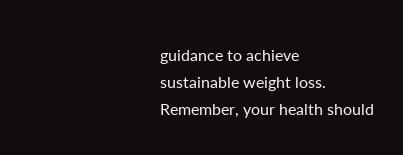guidance to achieve sustainable weight loss. Remember, your health should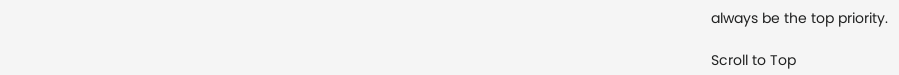always be the top priority.

Scroll to Top